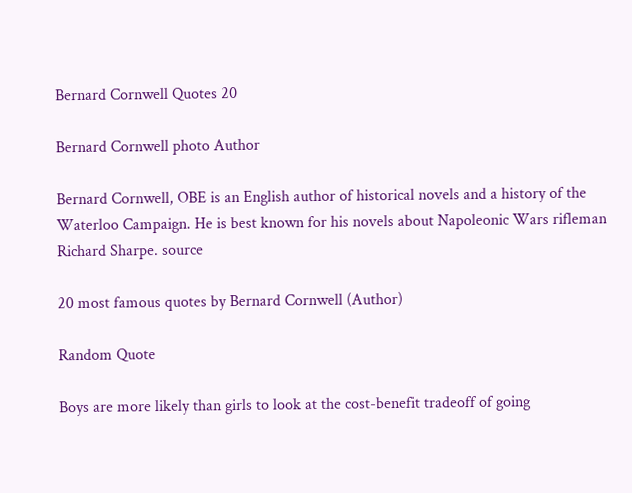Bernard Cornwell Quotes 20

Bernard Cornwell photo Author

Bernard Cornwell, OBE is an English author of historical novels and a history of the Waterloo Campaign. He is best known for his novels about Napoleonic Wars rifleman Richard Sharpe. source

20 most famous quotes by Bernard Cornwell (Author)

Random Quote

Boys are more likely than girls to look at the cost-benefit tradeoff of going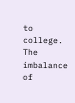to college. The imbalance of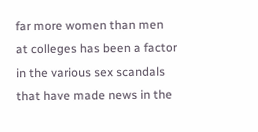far more women than men at colleges has been a factor in the various sex scandals that have made news in the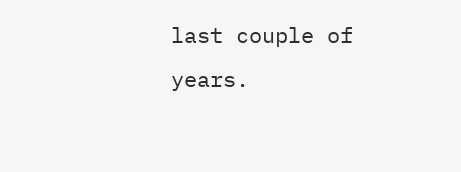last couple of years.